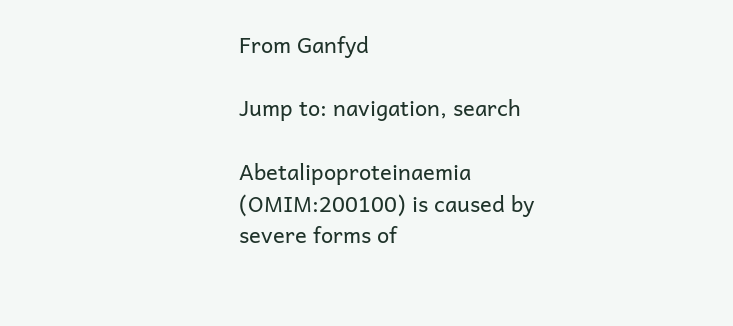From Ganfyd

Jump to: navigation, search

Abetalipoproteinaemia (OMIM:200100) is caused by severe forms of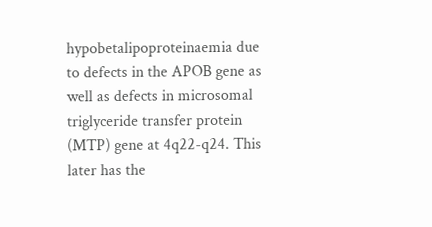hypobetalipoproteinaemia due to defects in the APOB gene as well as defects in microsomal triglyceride transfer protein (MTP) gene at 4q22-q24. This later has the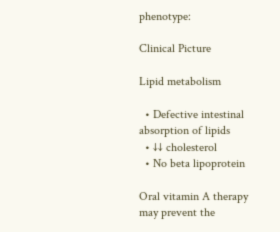phenotype:

Clinical Picture

Lipid metabolism

  • Defective intestinal absorption of lipids
  • ↓↓ cholesterol
  • No beta lipoprotein

Oral vitamin A therapy may prevent the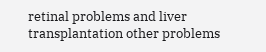retinal problems and liver transplantation other problems